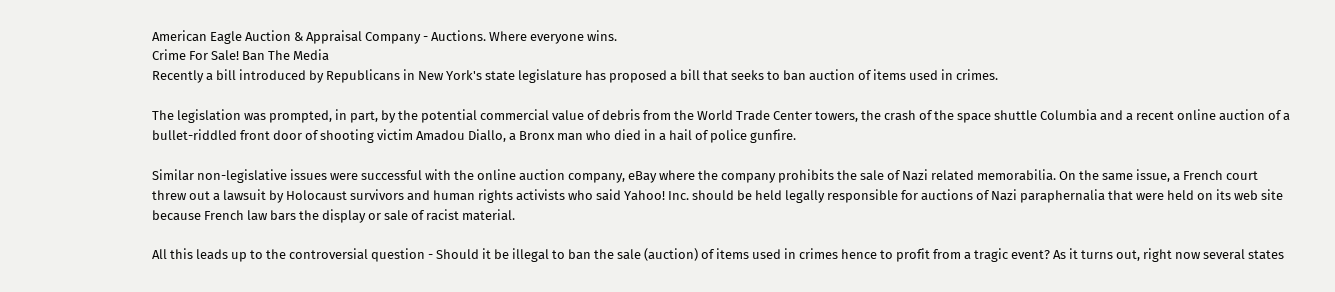American Eagle Auction & Appraisal Company - Auctions. Where everyone wins.
Crime For Sale! Ban The Media
Recently a bill introduced by Republicans in New York's state legislature has proposed a bill that seeks to ban auction of items used in crimes.

The legislation was prompted, in part, by the potential commercial value of debris from the World Trade Center towers, the crash of the space shuttle Columbia and a recent online auction of a bullet-riddled front door of shooting victim Amadou Diallo, a Bronx man who died in a hail of police gunfire.

Similar non-legislative issues were successful with the online auction company, eBay where the company prohibits the sale of Nazi related memorabilia. On the same issue, a French court threw out a lawsuit by Holocaust survivors and human rights activists who said Yahoo! Inc. should be held legally responsible for auctions of Nazi paraphernalia that were held on its web site because French law bars the display or sale of racist material.

All this leads up to the controversial question - Should it be illegal to ban the sale (auction) of items used in crimes hence to profit from a tragic event? As it turns out, right now several states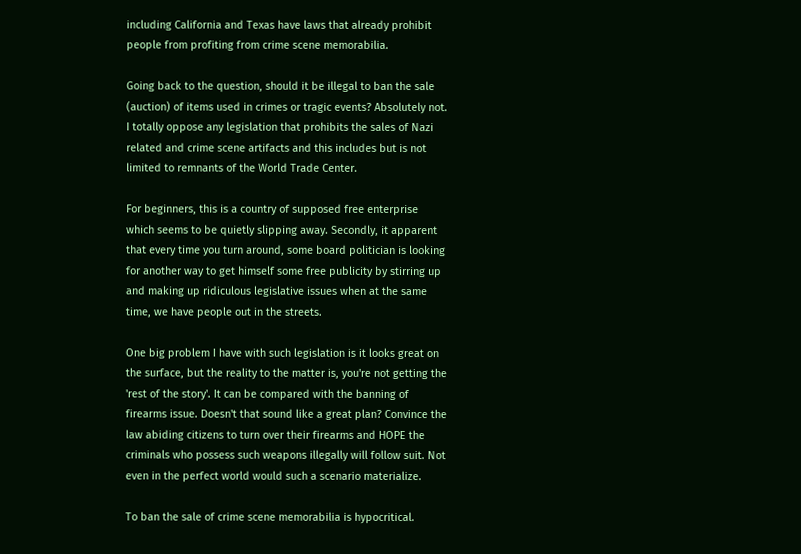including California and Texas have laws that already prohibit people from profiting from crime scene memorabilia.

Going back to the question, should it be illegal to ban the sale (auction) of items used in crimes or tragic events? Absolutely not. I totally oppose any legislation that prohibits the sales of Nazi related and crime scene artifacts and this includes but is not limited to remnants of the World Trade Center.

For beginners, this is a country of supposed free enterprise which seems to be quietly slipping away. Secondly, it apparent that every time you turn around, some board politician is looking for another way to get himself some free publicity by stirring up and making up ridiculous legislative issues when at the same time, we have people out in the streets.

One big problem I have with such legislation is it looks great on the surface, but the reality to the matter is, you're not getting the 'rest of the story'. It can be compared with the banning of firearms issue. Doesn't that sound like a great plan? Convince the law abiding citizens to turn over their firearms and HOPE the criminals who possess such weapons illegally will follow suit. Not even in the perfect world would such a scenario materialize.

To ban the sale of crime scene memorabilia is hypocritical.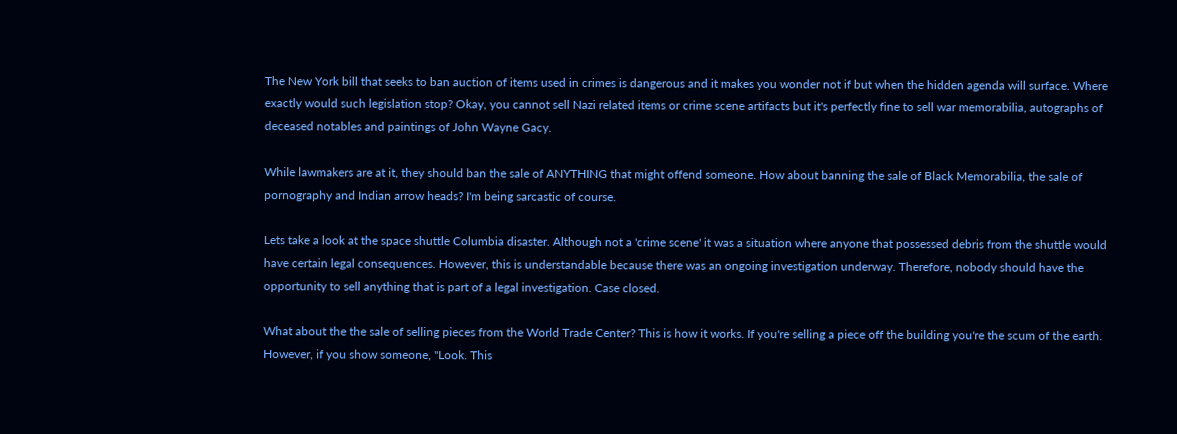The New York bill that seeks to ban auction of items used in crimes is dangerous and it makes you wonder not if but when the hidden agenda will surface. Where exactly would such legislation stop? Okay, you cannot sell Nazi related items or crime scene artifacts but it's perfectly fine to sell war memorabilia, autographs of deceased notables and paintings of John Wayne Gacy.

While lawmakers are at it, they should ban the sale of ANYTHING that might offend someone. How about banning the sale of Black Memorabilia, the sale of pornography and Indian arrow heads? I'm being sarcastic of course.

Lets take a look at the space shuttle Columbia disaster. Although not a 'crime scene' it was a situation where anyone that possessed debris from the shuttle would have certain legal consequences. However, this is understandable because there was an ongoing investigation underway. Therefore, nobody should have the opportunity to sell anything that is part of a legal investigation. Case closed.

What about the the sale of selling pieces from the World Trade Center? This is how it works. If you're selling a piece off the building you're the scum of the earth. However, if you show someone, "Look. This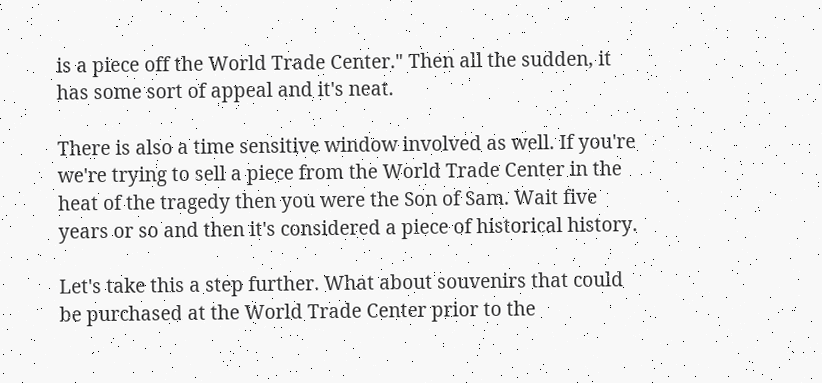is a piece off the World Trade Center." Then all the sudden, it has some sort of appeal and it's neat.

There is also a time sensitive window involved as well. If you're we're trying to sell a piece from the World Trade Center in the heat of the tragedy then you were the Son of Sam. Wait five years or so and then it's considered a piece of historical history.

Let's take this a step further. What about souvenirs that could be purchased at the World Trade Center prior to the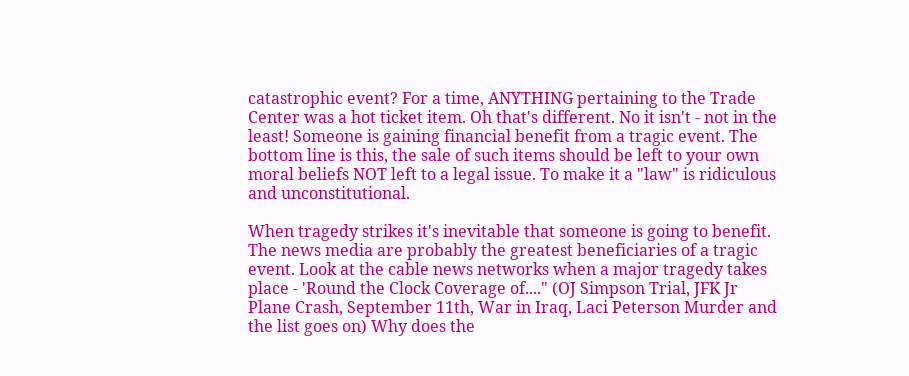catastrophic event? For a time, ANYTHING pertaining to the Trade Center was a hot ticket item. Oh that's different. No it isn't - not in the least! Someone is gaining financial benefit from a tragic event. The bottom line is this, the sale of such items should be left to your own moral beliefs NOT left to a legal issue. To make it a "law" is ridiculous and unconstitutional.

When tragedy strikes it's inevitable that someone is going to benefit. The news media are probably the greatest beneficiaries of a tragic event. Look at the cable news networks when a major tragedy takes place - 'Round the Clock Coverage of...." (OJ Simpson Trial, JFK Jr Plane Crash, September 11th, War in Iraq, Laci Peterson Murder and the list goes on) Why does the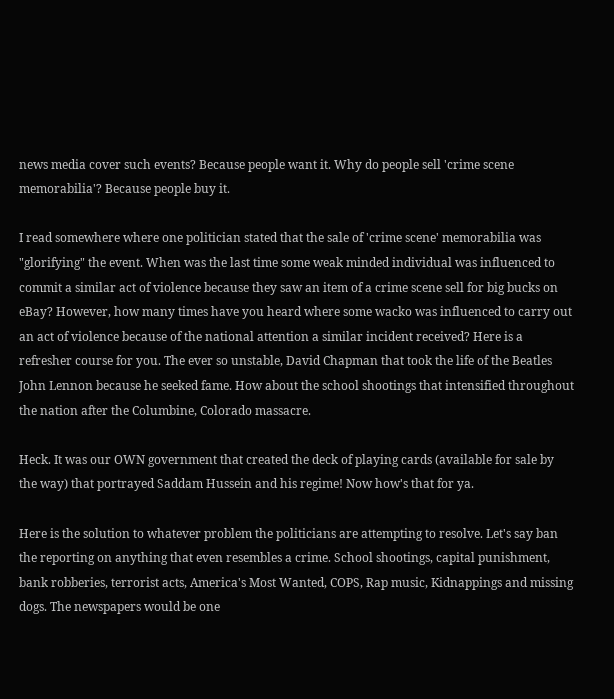news media cover such events? Because people want it. Why do people sell 'crime scene memorabilia'? Because people buy it.

I read somewhere where one politician stated that the sale of 'crime scene' memorabilia was "glorifying" the event. When was the last time some weak minded individual was influenced to commit a similar act of violence because they saw an item of a crime scene sell for big bucks on eBay? However, how many times have you heard where some wacko was influenced to carry out an act of violence because of the national attention a similar incident received? Here is a refresher course for you. The ever so unstable, David Chapman that took the life of the Beatles John Lennon because he seeked fame. How about the school shootings that intensified throughout the nation after the Columbine, Colorado massacre.

Heck. It was our OWN government that created the deck of playing cards (available for sale by the way) that portrayed Saddam Hussein and his regime! Now how's that for ya.

Here is the solution to whatever problem the politicians are attempting to resolve. Let's say ban the reporting on anything that even resembles a crime. School shootings, capital punishment, bank robberies, terrorist acts, America's Most Wanted, COPS, Rap music, Kidnappings and missing dogs. The newspapers would be one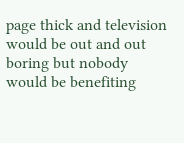page thick and television would be out and out boring but nobody would be benefiting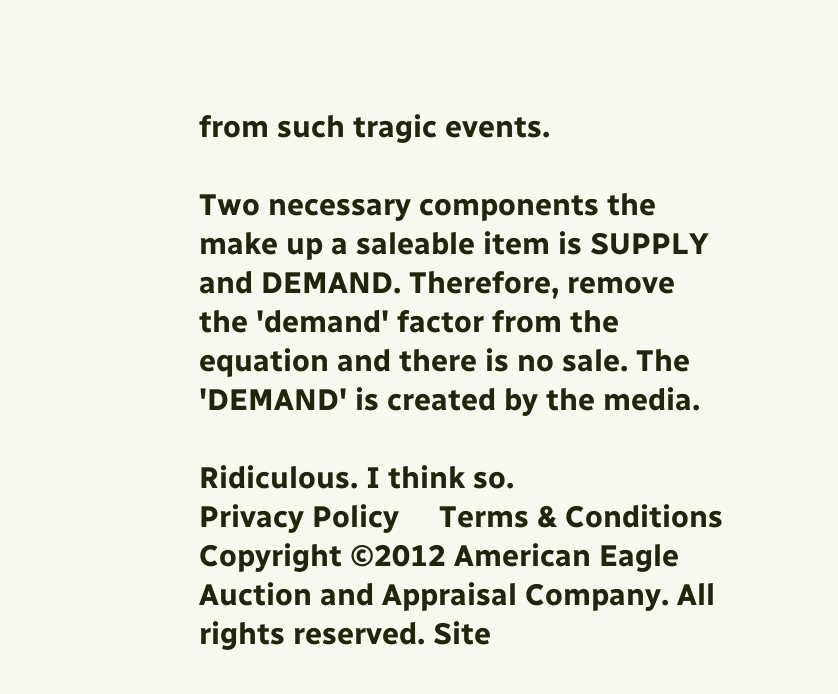from such tragic events.

Two necessary components the make up a saleable item is SUPPLY and DEMAND. Therefore, remove the 'demand' factor from the equation and there is no sale. The 'DEMAND' is created by the media.

Ridiculous. I think so.
Privacy Policy     Terms & Conditions
Copyright ©2012 American Eagle Auction and Appraisal Company. All rights reserved. Site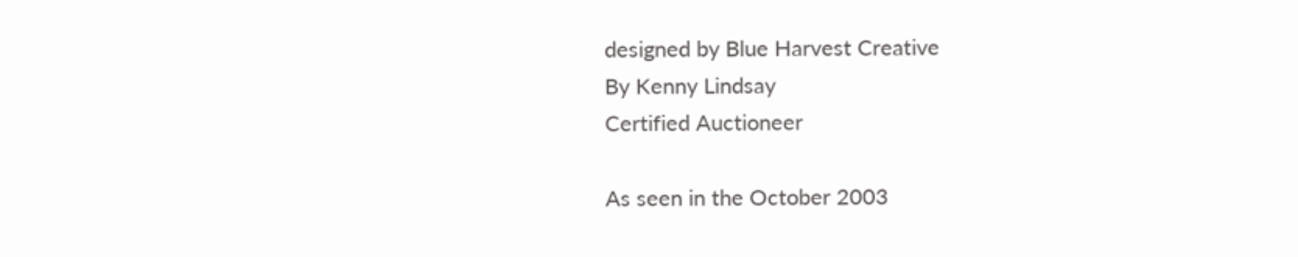designed by Blue Harvest Creative
By Kenny Lindsay
Certified Auctioneer

As seen in the October 2003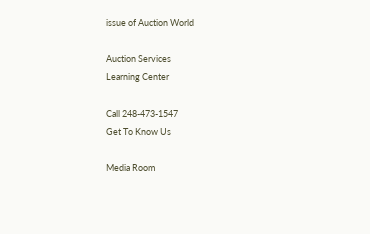issue of Auction World

Auction Services
Learning Center

Call 248-473-1547
Get To Know Us

Media Room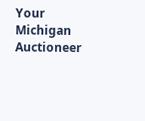Your Michigan Auctioneer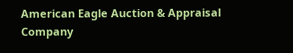American Eagle Auction & Appraisal Company